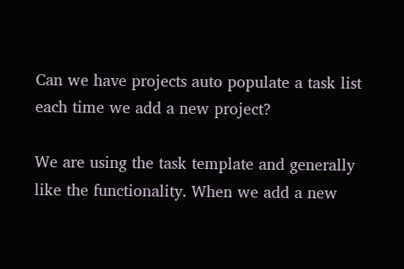Can we have projects auto populate a task list each time we add a new project?

We are using the task template and generally like the functionality. When we add a new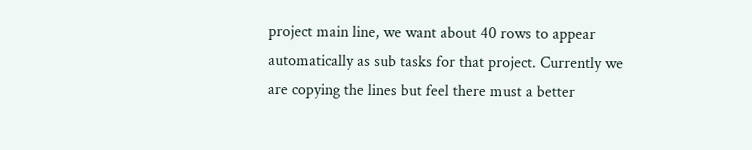project main line, we want about 40 rows to appear automatically as sub tasks for that project. Currently we are copying the lines but feel there must a better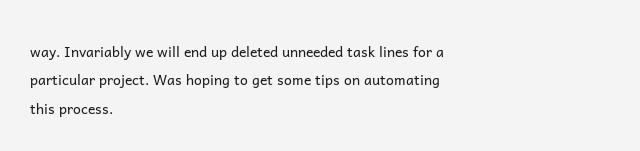way. Invariably we will end up deleted unneeded task lines for a particular project. Was hoping to get some tips on automating this process.